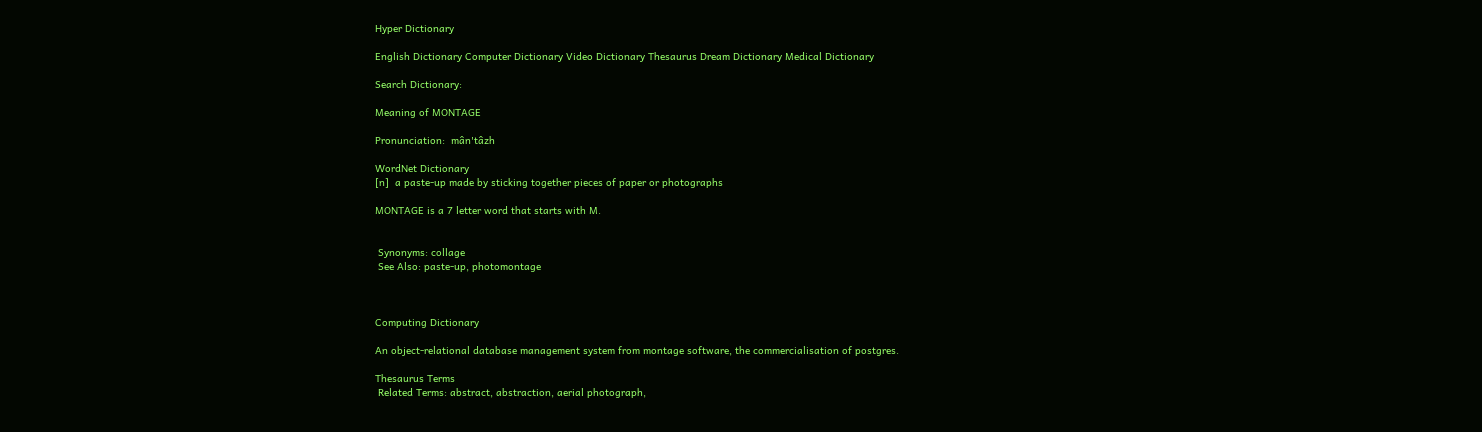Hyper Dictionary

English Dictionary Computer Dictionary Video Dictionary Thesaurus Dream Dictionary Medical Dictionary

Search Dictionary:

Meaning of MONTAGE

Pronunciation:  mân'tâzh

WordNet Dictionary
[n]  a paste-up made by sticking together pieces of paper or photographs

MONTAGE is a 7 letter word that starts with M.


 Synonyms: collage
 See Also: paste-up, photomontage



Computing Dictionary

An object-relational database management system from montage software, the commercialisation of postgres.

Thesaurus Terms
 Related Terms: abstract, abstraction, aerial photograph,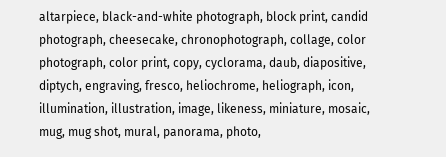altarpiece, black-and-white photograph, block print, candid photograph, cheesecake, chronophotograph, collage, color photograph, color print, copy, cyclorama, daub, diapositive, diptych, engraving, fresco, heliochrome, heliograph, icon, illumination, illustration, image, likeness, miniature, mosaic, mug, mug shot, mural, panorama, photo,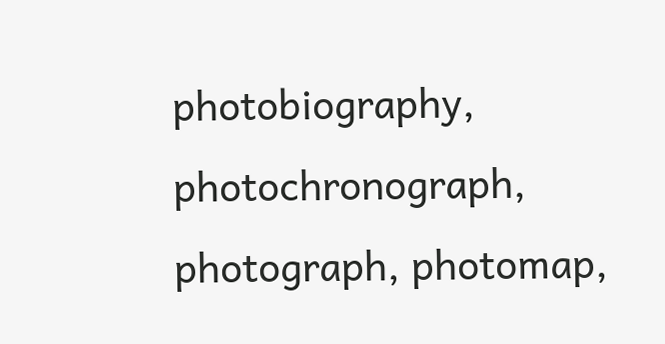photobiography, photochronograph, photograph, photomap,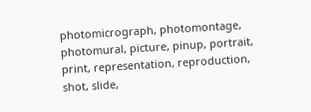photomicrograph, photomontage, photomural, picture, pinup, portrait, print, representation, reproduction, shot, slide,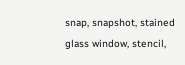snap, snapshot, stained glass window, stencil,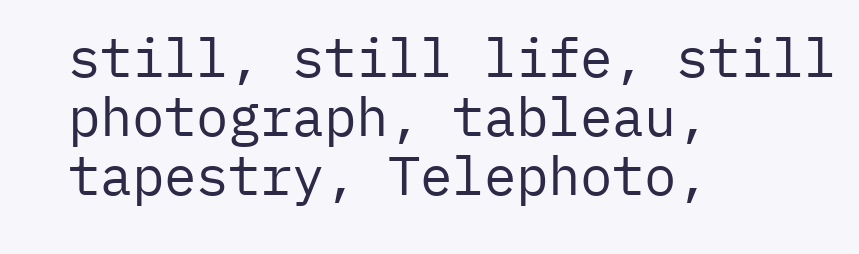still, still life, still photograph, tableau, tapestry, Telephoto,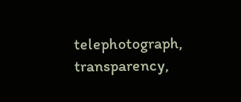telephotograph, transparency,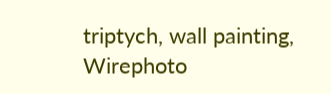triptych, wall painting, Wirephoto